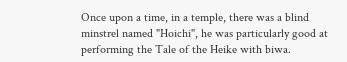Once upon a time, in a temple, there was a blind minstrel named "Hoichi", he was particularly good at performing the Tale of the Heike with biwa.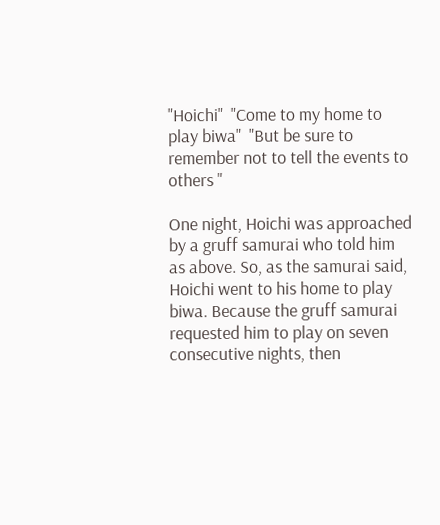"Hoichi"  "Come to my home to play biwa"  "But be sure to remember not to tell the events to others "

One night, Hoichi was approached by a gruff samurai who told him as above. So, as the samurai said, Hoichi went to his home to play biwa. Because the gruff samurai requested him to play on seven consecutive nights, then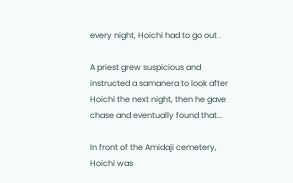every night, Hoichi had to go out .

A priest grew suspicious and instructed a samanera to look after
Hoichi the next night, then he gave chase and eventually found that...

In front of the Amidaji cemetery, Hoichi was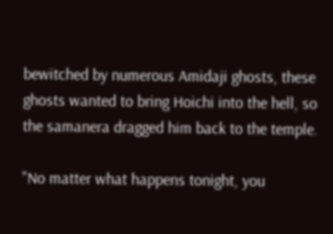bewitched by numerous Amidaji ghosts, these ghosts wanted to bring Hoichi into the hell, so the samanera dragged him back to the temple.

"No matter what happens tonight, you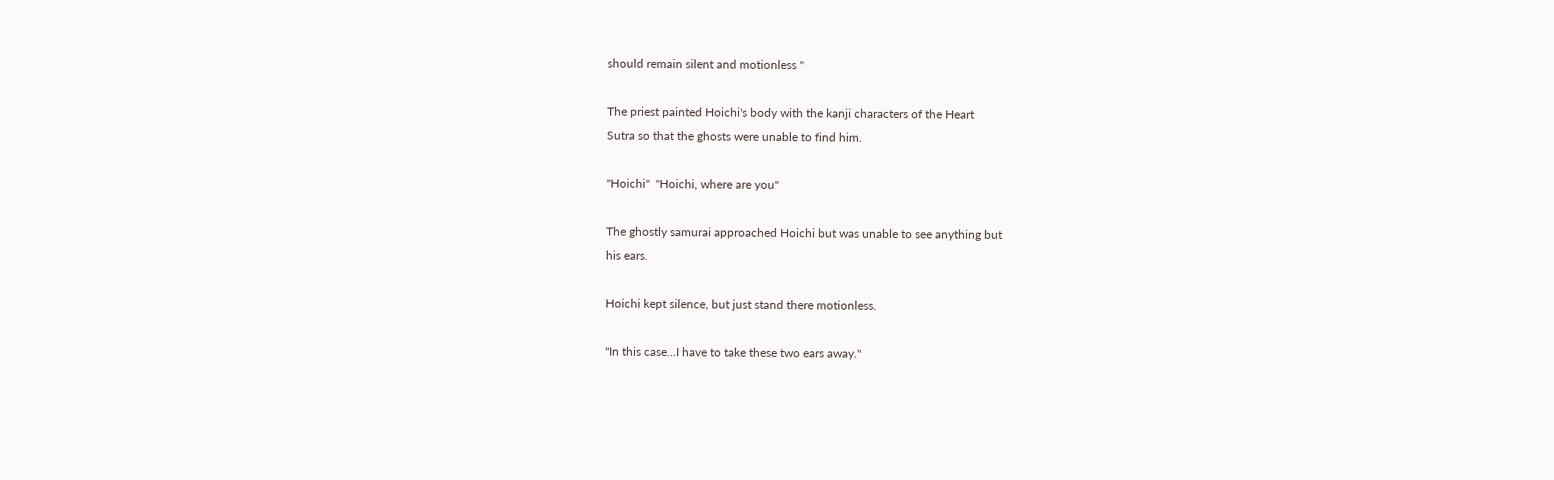should remain silent and motionless "

The priest painted Hoichi's body with the kanji characters of the Heart
Sutra so that the ghosts were unable to find him.

"Hoichi"  "Hoichi, where are you"

The ghostly samurai approached Hoichi but was unable to see anything but
his ears.

Hoichi kept silence, but just stand there motionless.

"In this case...I have to take these two ears away."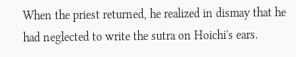When the priest returned, he realized in dismay that he had neglected to write the sutra on Hoichi's ears.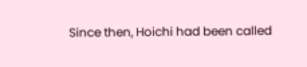Since then, Hoichi had been called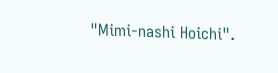"Mimi-nashi Hoichi".